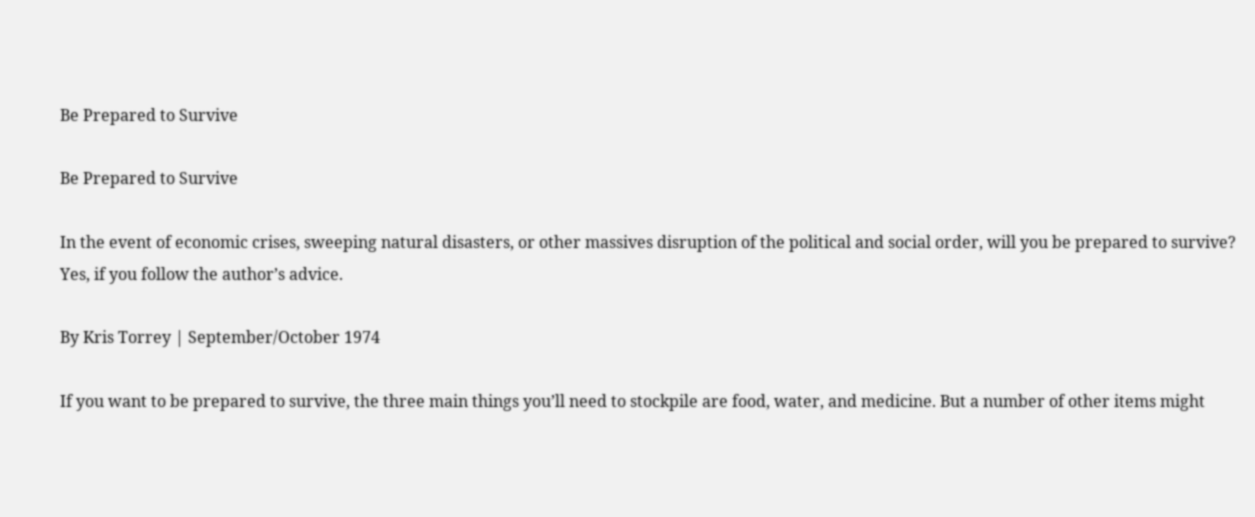Be Prepared to Survive

Be Prepared to Survive

In the event of economic crises, sweeping natural disasters, or other massives disruption of the political and social order, will you be prepared to survive? Yes, if you follow the author’s advice.

By Kris Torrey | September/October 1974

If you want to be prepared to survive, the three main things you’ll need to stockpile are food, water, and medicine. But a number of other items might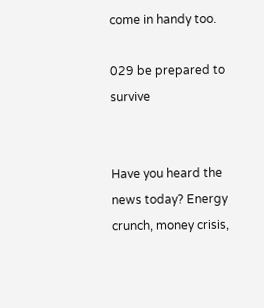come in handy too.

029 be prepared to survive


Have you heard the news today? Energy crunch, money crisis,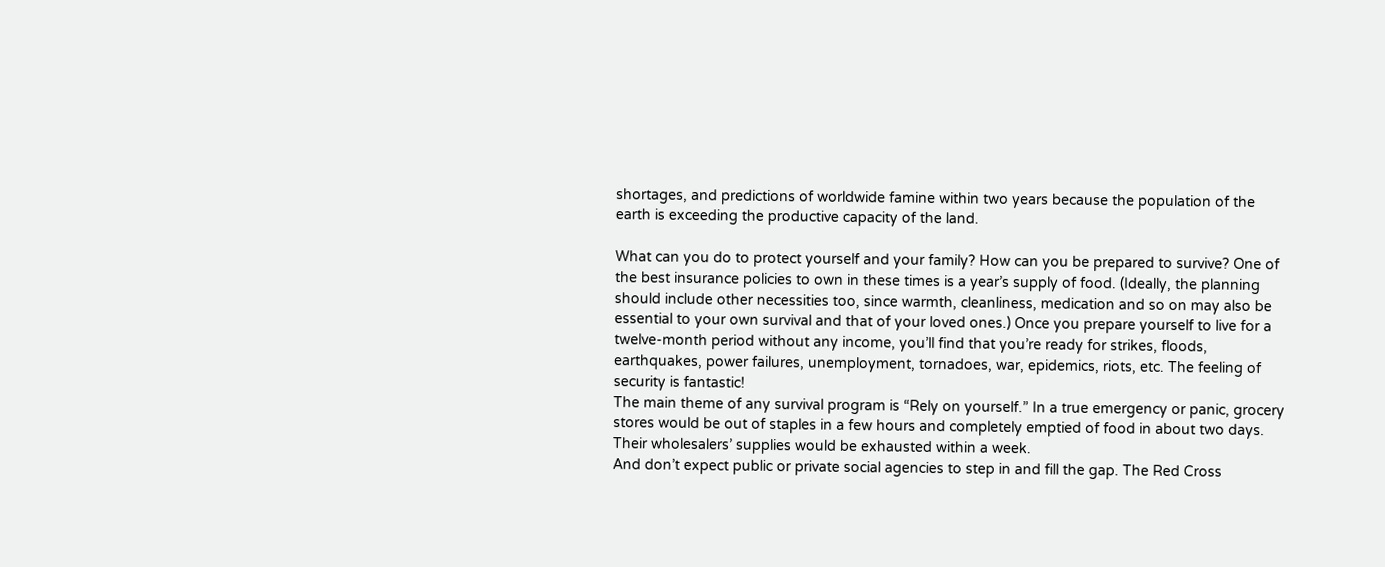shortages, and predictions of worldwide famine within two years because the population of the earth is exceeding the productive capacity of the land.

What can you do to protect yourself and your family? How can you be prepared to survive? One of the best insurance policies to own in these times is a year’s supply of food. (Ideally, the planning should include other necessities too, since warmth, cleanliness, medication and so on may also be essential to your own survival and that of your loved ones.) Once you prepare yourself to live for a twelve-month period without any income, you’ll find that you’re ready for strikes, floods, earthquakes, power failures, unemployment, tornadoes, war, epidemics, riots, etc. The feeling of security is fantastic!
The main theme of any survival program is “Rely on yourself.” In a true emergency or panic, grocery stores would be out of staples in a few hours and completely emptied of food in about two days. Their wholesalers’ supplies would be exhausted within a week.
And don’t expect public or private social agencies to step in and fill the gap. The Red Cross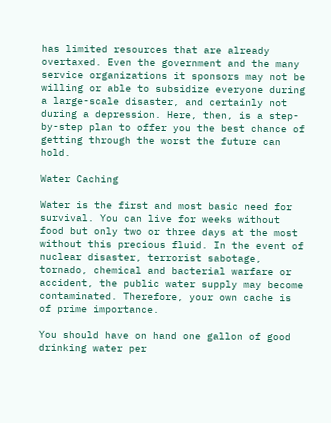has limited resources that are already overtaxed. Even the government and the many service organizations it sponsors may not be willing or able to subsidize everyone during a large-scale disaster, and certainly not during a depression. Here, then, is a step-by-step plan to offer you the best chance of getting through the worst the future can hold.

Water Caching

Water is the first and most basic need for survival. You can live for weeks without food but only two or three days at the most without this precious fluid. In the event of nuclear disaster, terrorist sabotage, tornado, chemical and bacterial warfare or accident, the public water supply may become contaminated. Therefore, your own cache is of prime importance.

You should have on hand one gallon of good drinking water per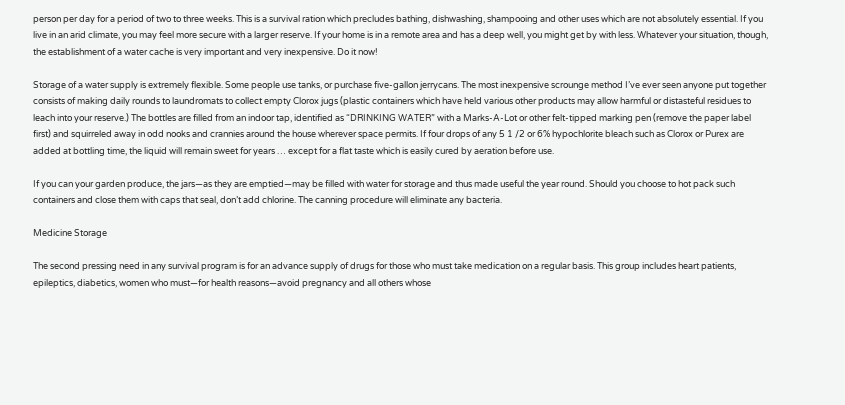person per day for a period of two to three weeks. This is a survival ration which precludes bathing, dishwashing, shampooing and other uses which are not absolutely essential. If you live in an arid climate, you may feel more secure with a larger reserve. If your home is in a remote area and has a deep well, you might get by with less. Whatever your situation, though, the establishment of a water cache is very important and very inexpensive. Do it now!

Storage of a water supply is extremely flexible. Some people use tanks, or purchase five-gallon jerrycans. The most inexpensive scrounge method I’ve ever seen anyone put together consists of making daily rounds to laundromats to collect empty Clorox jugs (plastic containers which have held various other products may allow harmful or distasteful residues to leach into your reserve.) The bottles are filled from an indoor tap, identified as “DRINKING WATER” with a Marks-A-Lot or other felt-tipped marking pen (remove the paper label first) and squirreled away in odd nooks and crannies around the house wherever space permits. If four drops of any 5 1 /2 or 6% hypochlorite bleach such as Clorox or Purex are added at bottling time, the liquid will remain sweet for years … except for a flat taste which is easily cured by aeration before use.

If you can your garden produce, the jars—as they are emptied—may be filled with water for storage and thus made useful the year round. Should you choose to hot pack such containers and close them with caps that seal, don’t add chlorine. The canning procedure will eliminate any bacteria.

Medicine Storage

The second pressing need in any survival program is for an advance supply of drugs for those who must take medication on a regular basis. This group includes heart patients, epileptics, diabetics, women who must—for health reasons—avoid pregnancy and all others whose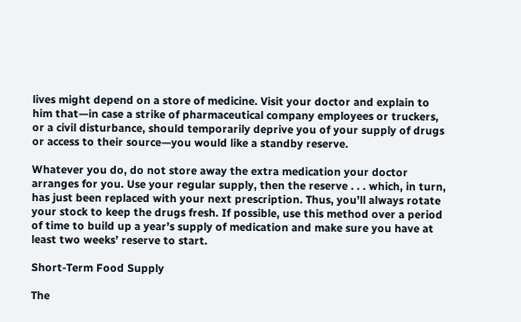lives might depend on a store of medicine. Visit your doctor and explain to him that—in case a strike of pharmaceutical company employees or truckers, or a civil disturbance, should temporarily deprive you of your supply of drugs or access to their source—you would like a standby reserve.

Whatever you do, do not store away the extra medication your doctor arranges for you. Use your regular supply, then the reserve . . . which, in turn, has just been replaced with your next prescription. Thus, you’ll always rotate your stock to keep the drugs fresh. If possible, use this method over a period of time to build up a year’s supply of medication and make sure you have at least two weeks’ reserve to start.

Short-Term Food Supply

The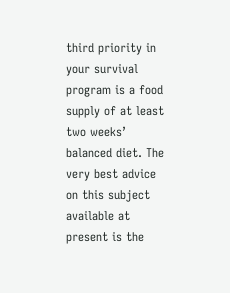third priority in your survival program is a food supply of at least two weeks’ balanced diet. The very best advice on this subject available at present is the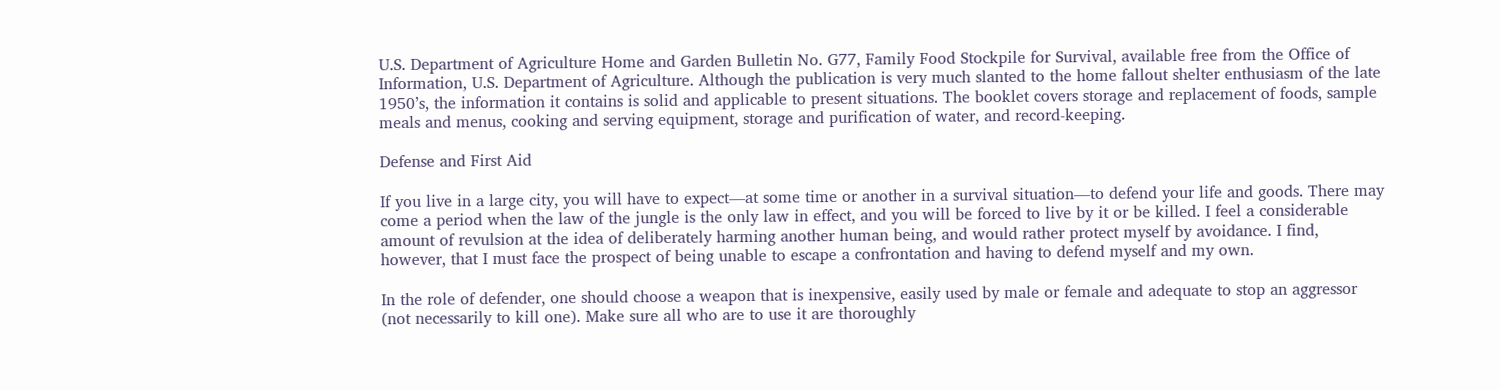U.S. Department of Agriculture Home and Garden Bulletin No. G77, Family Food Stockpile for Survival, available free from the Office of Information, U.S. Department of Agriculture. Although the publication is very much slanted to the home fallout shelter enthusiasm of the late 1950’s, the information it contains is solid and applicable to present situations. The booklet covers storage and replacement of foods, sample meals and menus, cooking and serving equipment, storage and purification of water, and record-keeping.

Defense and First Aid

If you live in a large city, you will have to expect—at some time or another in a survival situation—to defend your life and goods. There may come a period when the law of the jungle is the only law in effect, and you will be forced to live by it or be killed. I feel a considerable amount of revulsion at the idea of deliberately harming another human being, and would rather protect myself by avoidance. I find, however, that I must face the prospect of being unable to escape a confrontation and having to defend myself and my own.

In the role of defender, one should choose a weapon that is inexpensive, easily used by male or female and adequate to stop an aggressor (not necessarily to kill one). Make sure all who are to use it are thoroughly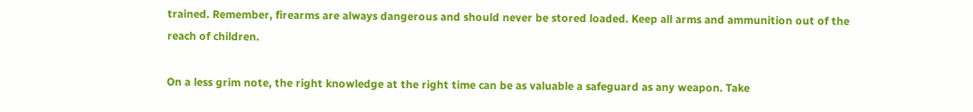trained. Remember, firearms are always dangerous and should never be stored loaded. Keep all arms and ammunition out of the reach of children.

On a less grim note, the right knowledge at the right time can be as valuable a safeguard as any weapon. Take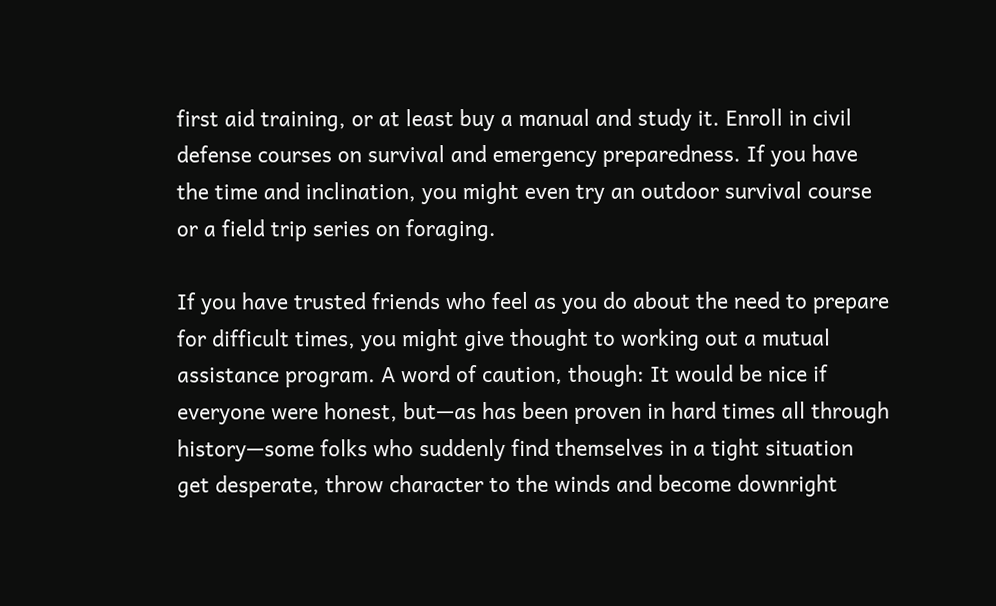first aid training, or at least buy a manual and study it. Enroll in civil defense courses on survival and emergency preparedness. If you have the time and inclination, you might even try an outdoor survival course or a field trip series on foraging.

If you have trusted friends who feel as you do about the need to prepare for difficult times, you might give thought to working out a mutual assistance program. A word of caution, though: It would be nice if everyone were honest, but—as has been proven in hard times all through history—some folks who suddenly find themselves in a tight situation get desperate, throw character to the winds and become downright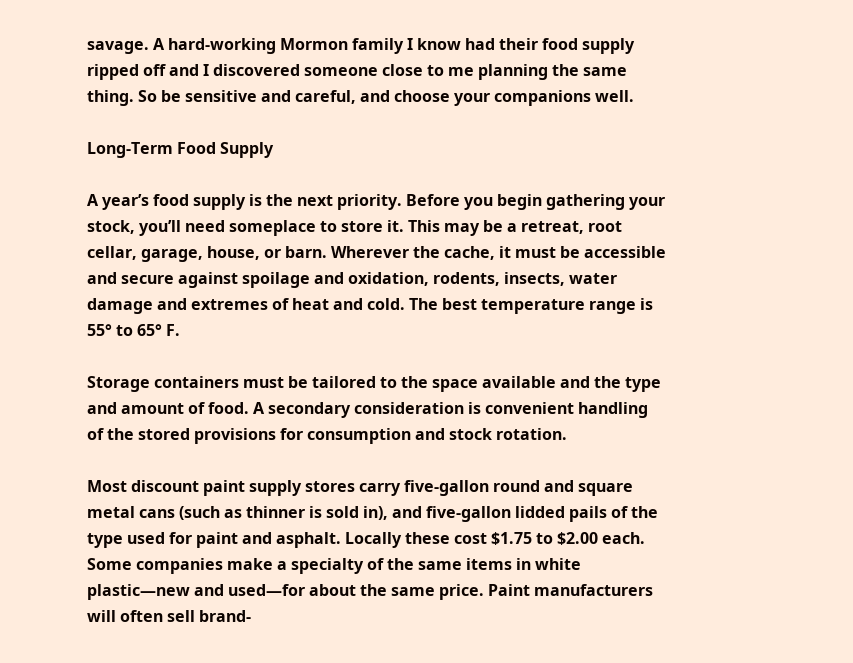savage. A hard-working Mormon family I know had their food supply ripped off and I discovered someone close to me planning the same thing. So be sensitive and careful, and choose your companions well.

Long-Term Food Supply

A year’s food supply is the next priority. Before you begin gathering your stock, you’ll need someplace to store it. This may be a retreat, root cellar, garage, house, or barn. Wherever the cache, it must be accessible and secure against spoilage and oxidation, rodents, insects, water damage and extremes of heat and cold. The best temperature range is 55° to 65° F.

Storage containers must be tailored to the space available and the type and amount of food. A secondary consideration is convenient handling of the stored provisions for consumption and stock rotation.

Most discount paint supply stores carry five-gallon round and square metal cans (such as thinner is sold in), and five-gallon lidded pails of the type used for paint and asphalt. Locally these cost $1.75 to $2.00 each. Some companies make a specialty of the same items in white plastic—new and used—for about the same price. Paint manufacturers will often sell brand-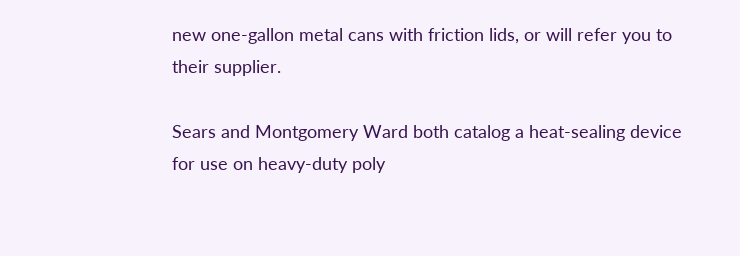new one-gallon metal cans with friction lids, or will refer you to their supplier.

Sears and Montgomery Ward both catalog a heat-sealing device for use on heavy-duty poly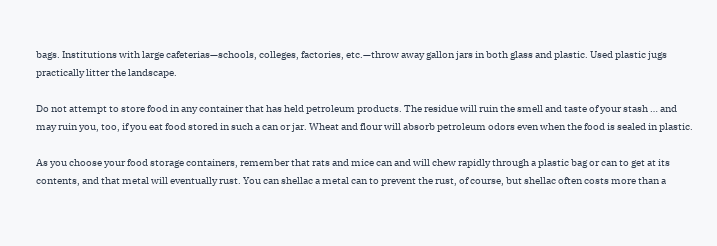bags. Institutions with large cafeterias—schools, colleges, factories, etc.—throw away gallon jars in both glass and plastic. Used plastic jugs practically litter the landscape.

Do not attempt to store food in any container that has held petroleum products. The residue will ruin the smell and taste of your stash … and may ruin you, too, if you eat food stored in such a can or jar. Wheat and flour will absorb petroleum odors even when the food is sealed in plastic.

As you choose your food storage containers, remember that rats and mice can and will chew rapidly through a plastic bag or can to get at its contents, and that metal will eventually rust. You can shellac a metal can to prevent the rust, of course, but shellac often costs more than a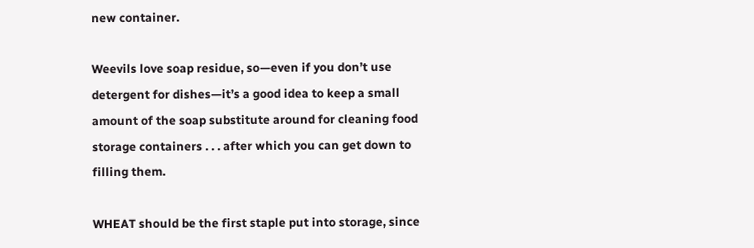new container.

Weevils love soap residue, so—even if you don’t use detergent for dishes—it’s a good idea to keep a small amount of the soap substitute around for cleaning food storage containers . . . after which you can get down to filling them.

WHEAT should be the first staple put into storage, since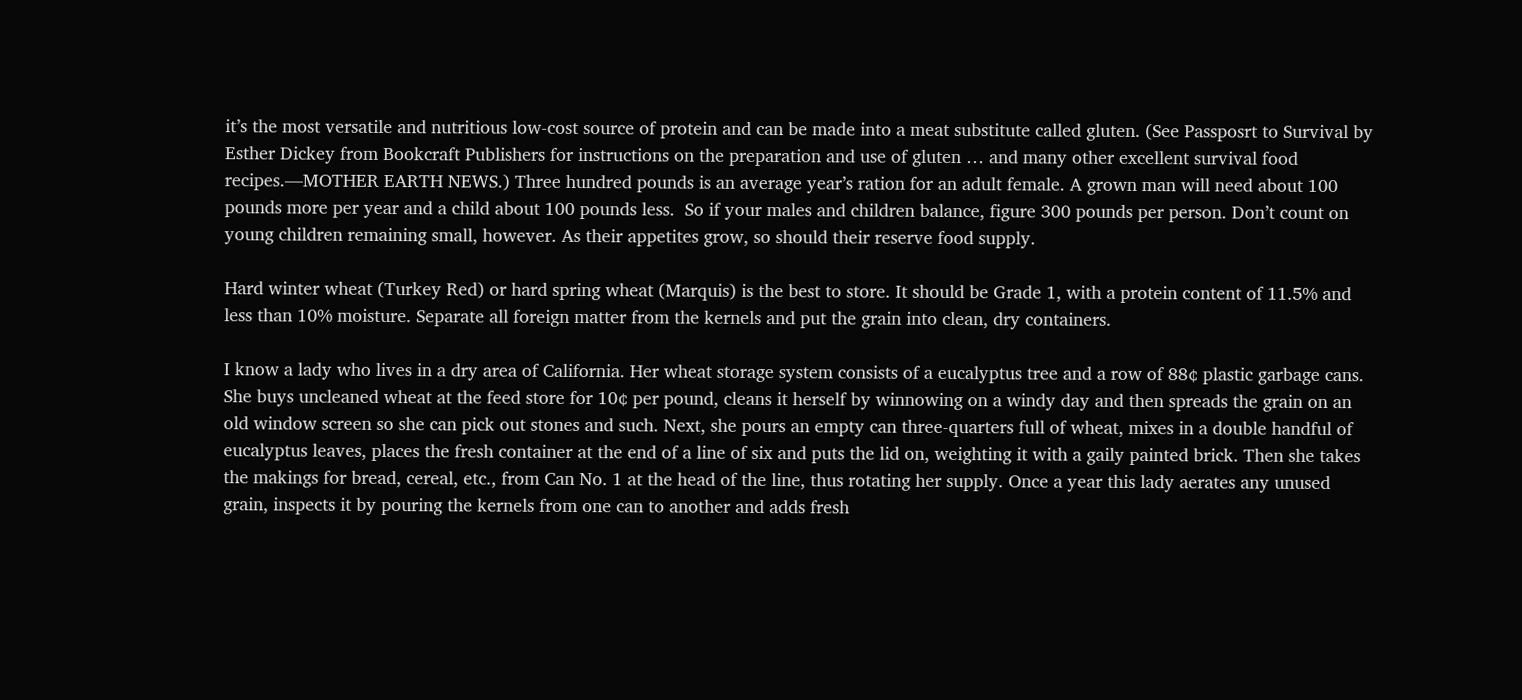it’s the most versatile and nutritious low-cost source of protein and can be made into a meat substitute called gluten. (See Passposrt to Survival by Esther Dickey from Bookcraft Publishers for instructions on the preparation and use of gluten … and many other excellent survival food recipes.—MOTHER EARTH NEWS.) Three hundred pounds is an average year’s ration for an adult female. A grown man will need about 100 pounds more per year and a child about 100 pounds less.  So if your males and children balance, figure 300 pounds per person. Don’t count on young children remaining small, however. As their appetites grow, so should their reserve food supply.

Hard winter wheat (Turkey Red) or hard spring wheat (Marquis) is the best to store. It should be Grade 1, with a protein content of 11.5% and less than 10% moisture. Separate all foreign matter from the kernels and put the grain into clean, dry containers.

I know a lady who lives in a dry area of California. Her wheat storage system consists of a eucalyptus tree and a row of 88¢ plastic garbage cans. She buys uncleaned wheat at the feed store for 10¢ per pound, cleans it herself by winnowing on a windy day and then spreads the grain on an old window screen so she can pick out stones and such. Next, she pours an empty can three-quarters full of wheat, mixes in a double handful of eucalyptus leaves, places the fresh container at the end of a line of six and puts the lid on, weighting it with a gaily painted brick. Then she takes the makings for bread, cereal, etc., from Can No. 1 at the head of the line, thus rotating her supply. Once a year this lady aerates any unused grain, inspects it by pouring the kernels from one can to another and adds fresh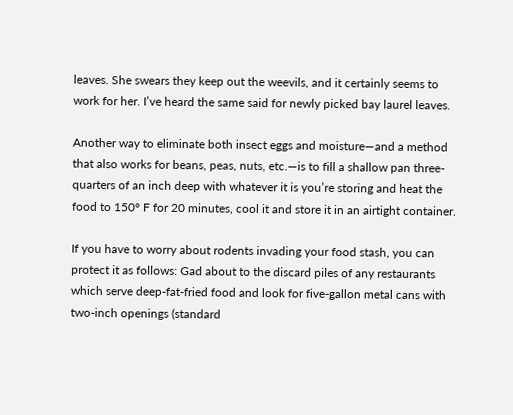leaves. She swears they keep out the weevils, and it certainly seems to work for her. I’ve heard the same said for newly picked bay laurel leaves.

Another way to eliminate both insect eggs and moisture—and a method that also works for beans, peas, nuts, etc.—is to fill a shallow pan three-quarters of an inch deep with whatever it is you’re storing and heat the food to 150° F for 20 minutes, cool it and store it in an airtight container.

If you have to worry about rodents invading your food stash, you can protect it as follows: Gad about to the discard piles of any restaurants which serve deep-fat-fried food and look for five-gallon metal cans with two-inch openings (standard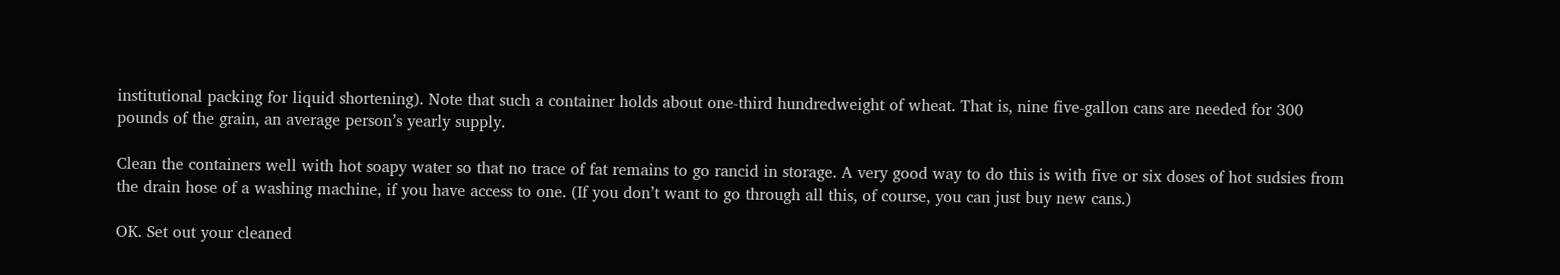institutional packing for liquid shortening). Note that such a container holds about one-third hundredweight of wheat. That is, nine five-gallon cans are needed for 300 pounds of the grain, an average person’s yearly supply.

Clean the containers well with hot soapy water so that no trace of fat remains to go rancid in storage. A very good way to do this is with five or six doses of hot sudsies from the drain hose of a washing machine, if you have access to one. (If you don’t want to go through all this, of course, you can just buy new cans.)

OK. Set out your cleaned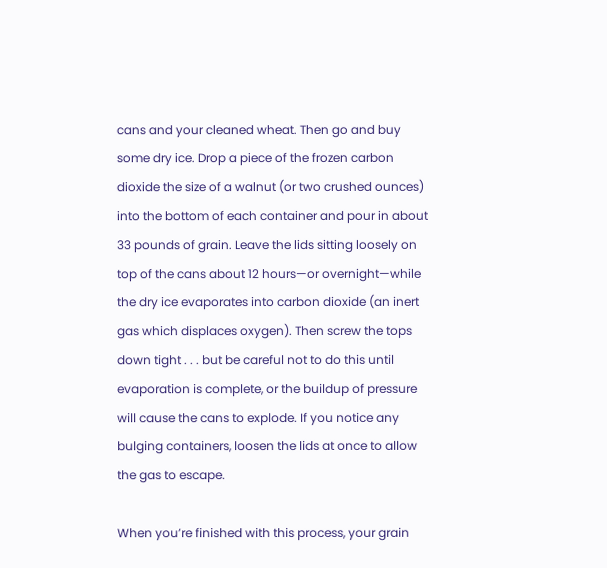cans and your cleaned wheat. Then go and buy some dry ice. Drop a piece of the frozen carbon dioxide the size of a walnut (or two crushed ounces) into the bottom of each container and pour in about 33 pounds of grain. Leave the lids sitting loosely on top of the cans about 12 hours—or overnight—while the dry ice evaporates into carbon dioxide (an inert gas which displaces oxygen). Then screw the tops down tight . . . but be careful not to do this until evaporation is complete, or the buildup of pressure will cause the cans to explode. If you notice any bulging containers, loosen the lids at once to allow the gas to escape.

When you’re finished with this process, your grain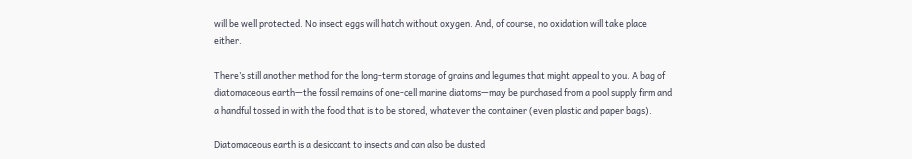will be well protected. No insect eggs will hatch without oxygen. And, of course, no oxidation will take place either.

There’s still another method for the long-term storage of grains and legumes that might appeal to you. A bag of diatomaceous earth—the fossil remains of one-cell marine diatoms—may be purchased from a pool supply firm and a handful tossed in with the food that is to be stored, whatever the container (even plastic and paper bags).

Diatomaceous earth is a desiccant to insects and can also be dusted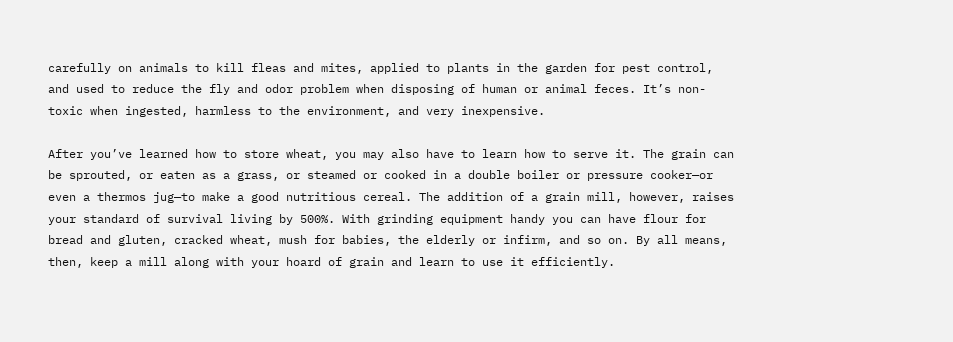carefully on animals to kill fleas and mites, applied to plants in the garden for pest control, and used to reduce the fly and odor problem when disposing of human or animal feces. It’s non-toxic when ingested, harmless to the environment, and very inexpensive.

After you’ve learned how to store wheat, you may also have to learn how to serve it. The grain can be sprouted, or eaten as a grass, or steamed or cooked in a double boiler or pressure cooker—or even a thermos jug—to make a good nutritious cereal. The addition of a grain mill, however, raises your standard of survival living by 500%. With grinding equipment handy you can have flour for bread and gluten, cracked wheat, mush for babies, the elderly or infirm, and so on. By all means, then, keep a mill along with your hoard of grain and learn to use it efficiently.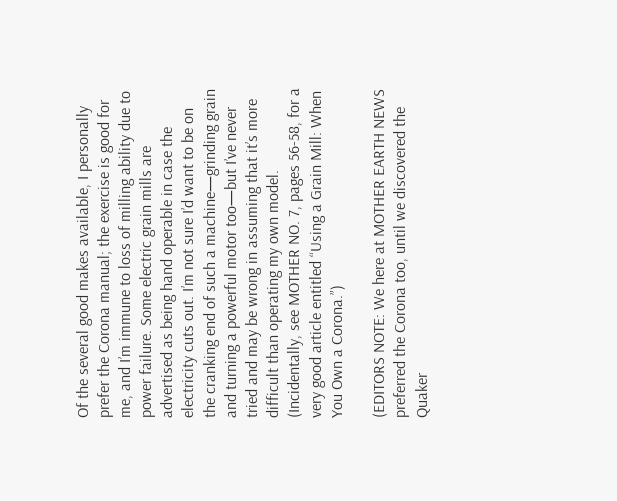Of the several good makes available, I personally prefer the Corona manual; the exercise is good for me, and I’m immune to loss of milling ability due to power failure. Some electric grain mills are advertised as being hand operable in case the electricity cuts out. I’m not sure I’d want to be on the cranking end of such a machine—grinding grain and turning a powerful motor too—but I’ve never tried and may be wrong in assuming that it’s more difficult than operating my own model. (Incidentally, see MOTHER NO. 7, pages 56-58, for a very good article entitled “Using a Grain Mill: When You Own a Corona.”)

(EDITORS NOTE: We here at MOTHER EARTH NEWS preferred the Corona too, until we discovered the Quaker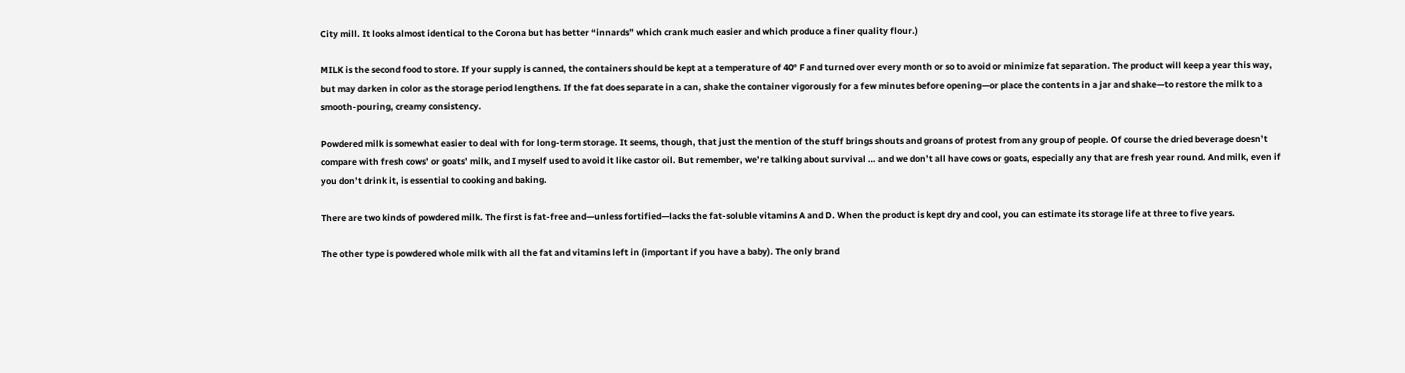City mill. It looks almost identical to the Corona but has better “innards” which crank much easier and which produce a finer quality flour.)

MILK is the second food to store. If your supply is canned, the containers should be kept at a temperature of 40° F and turned over every month or so to avoid or minimize fat separation. The product will keep a year this way, but may darken in color as the storage period lengthens. If the fat does separate in a can, shake the container vigorously for a few minutes before opening—or place the contents in a jar and shake—to restore the milk to a smooth-pouring, creamy consistency.

Powdered milk is somewhat easier to deal with for long-term storage. It seems, though, that just the mention of the stuff brings shouts and groans of protest from any group of people. Of course the dried beverage doesn’t compare with fresh cows’ or goats’ milk, and I myself used to avoid it like castor oil. But remember, we’re talking about survival … and we don’t all have cows or goats, especially any that are fresh year round. And milk, even if you don’t drink it, is essential to cooking and baking.

There are two kinds of powdered milk. The first is fat-free and—unless fortified—lacks the fat-soluble vitamins A and D. When the product is kept dry and cool, you can estimate its storage life at three to five years.

The other type is powdered whole milk with all the fat and vitamins left in (important if you have a baby). The only brand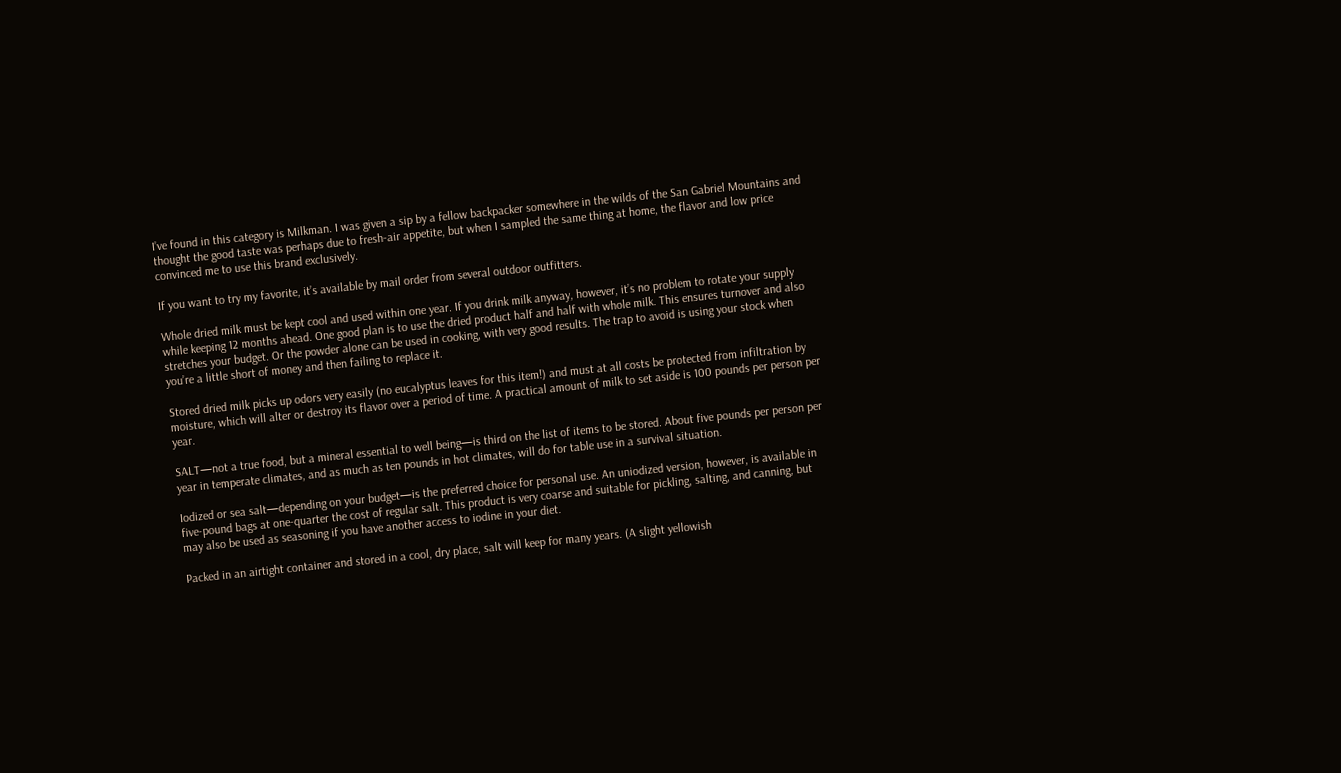I’ve found in this category is Milkman. I was given a sip by a fellow backpacker somewhere in the wilds of the San Gabriel Mountains and thought the good taste was perhaps due to fresh-air appetite, but when I sampled the same thing at home, the flavor and low price convinced me to use this brand exclusively.

If you want to try my favorite, it’s available by mail order from several outdoor outfitters.

Whole dried milk must be kept cool and used within one year. If you drink milk anyway, however, it’s no problem to rotate your supply while keeping 12 months ahead. One good plan is to use the dried product half and half with whole milk. This ensures turnover and also stretches your budget. Or the powder alone can be used in cooking, with very good results. The trap to avoid is using your stock when you’re a little short of money and then failing to replace it.

Stored dried milk picks up odors very easily (no eucalyptus leaves for this item!) and must at all costs be protected from infiltration by moisture, which will alter or destroy its flavor over a period of time. A practical amount of milk to set aside is 100 pounds per person per year.

SALT—not a true food, but a mineral essential to well being—is third on the list of items to be stored. About five pounds per person per year in temperate climates, and as much as ten pounds in hot climates, will do for table use in a survival situation.

Iodized or sea salt—depending on your budget—is the preferred choice for personal use. An uniodized version, however, is available in five-pound bags at one-quarter the cost of regular salt. This product is very coarse and suitable for pickling, salting, and canning, but may also be used as seasoning if you have another access to iodine in your diet.

Packed in an airtight container and stored in a cool, dry place, salt will keep for many years. (A slight yellowish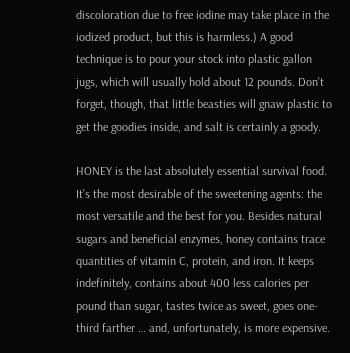discoloration due to free iodine may take place in the iodized product, but this is harmless.) A good technique is to pour your stock into plastic gallon jugs, which will usually hold about 12 pounds. Don’t forget, though, that little beasties will gnaw plastic to get the goodies inside, and salt is certainly a goody.

HONEY is the last absolutely essential survival food. It’s the most desirable of the sweetening agents: the most versatile and the best for you. Besides natural sugars and beneficial enzymes, honey contains trace quantities of vitamin C, protein, and iron. It keeps indefinitely, contains about 400 less calories per pound than sugar, tastes twice as sweet, goes one-third farther … and, unfortunately, is more expensive.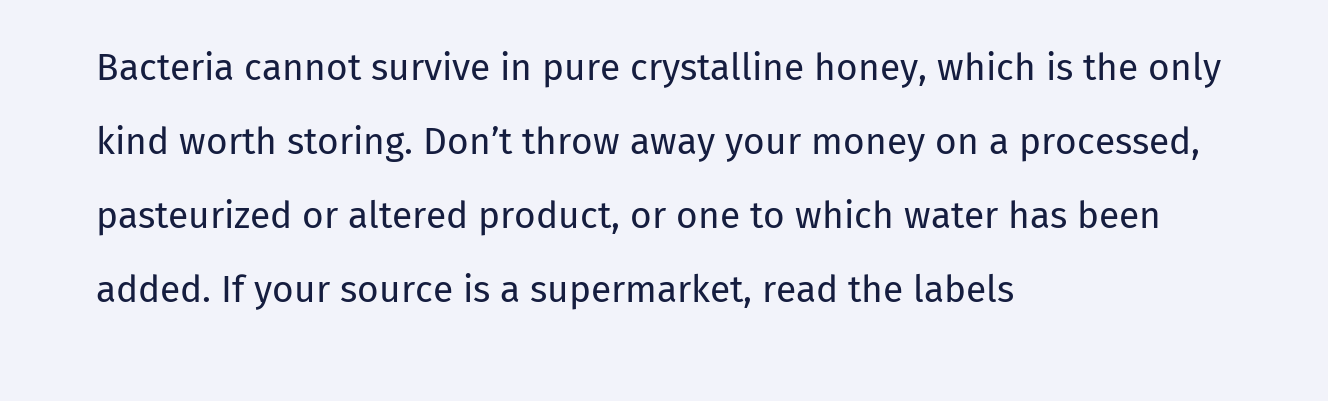Bacteria cannot survive in pure crystalline honey, which is the only kind worth storing. Don’t throw away your money on a processed, pasteurized or altered product, or one to which water has been added. If your source is a supermarket, read the labels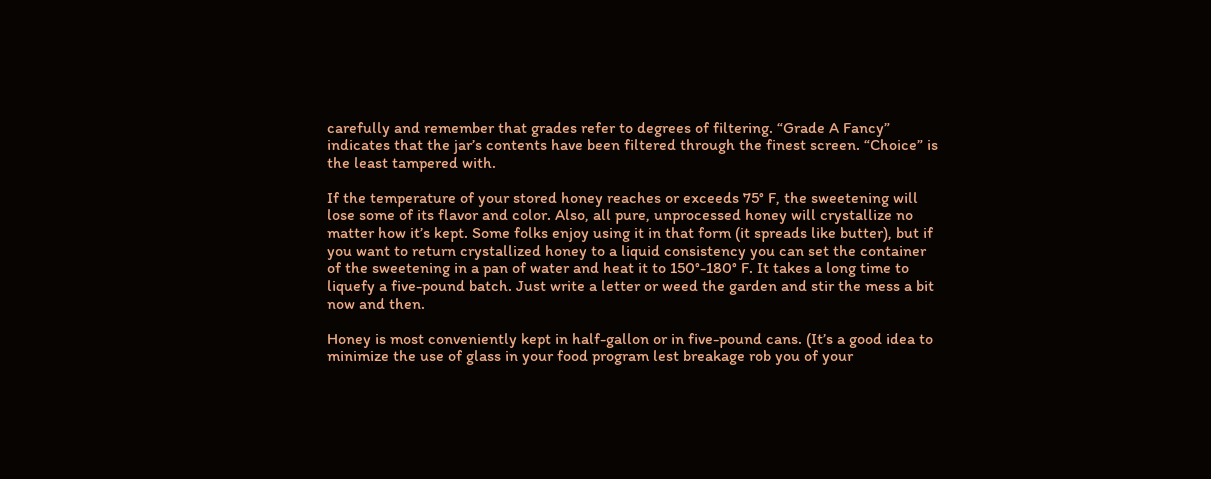carefully and remember that grades refer to degrees of filtering. “Grade A Fancy” indicates that the jar’s contents have been filtered through the finest screen. “Choice” is the least tampered with.

If the temperature of your stored honey reaches or exceeds 75° F, the sweetening will lose some of its flavor and color. Also, all pure, unprocessed honey will crystallize no matter how it’s kept. Some folks enjoy using it in that form (it spreads like butter), but if you want to return crystallized honey to a liquid consistency you can set the container of the sweetening in a pan of water and heat it to 150°-180° F. It takes a long time to liquefy a five-pound batch. Just write a letter or weed the garden and stir the mess a bit now and then.

Honey is most conveniently kept in half-gallon or in five-pound cans. (It’s a good idea to minimize the use of glass in your food program lest breakage rob you of your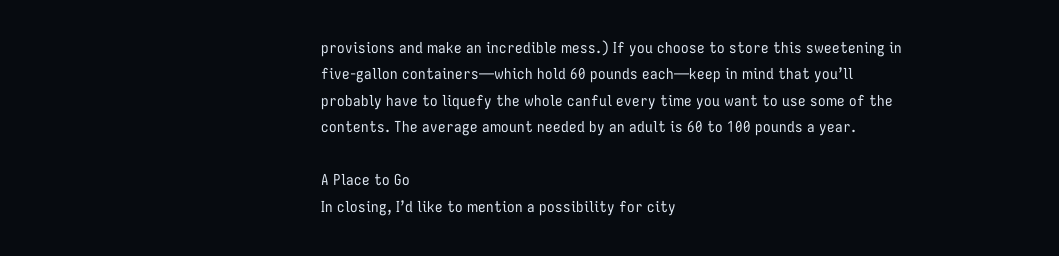provisions and make an incredible mess.) If you choose to store this sweetening in five-gallon containers—which hold 60 pounds each—keep in mind that you’ll probably have to liquefy the whole canful every time you want to use some of the contents. The average amount needed by an adult is 60 to 100 pounds a year.

A Place to Go
In closing, I’d like to mention a possibility for city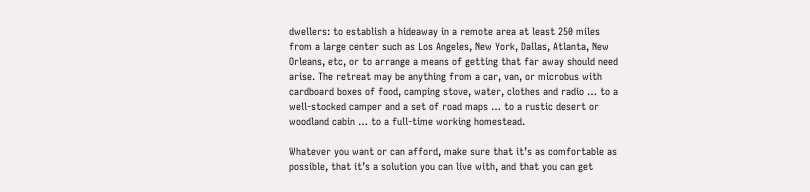dwellers: to establish a hideaway in a remote area at least 250 miles from a large center such as Los Angeles, New York, Dallas, Atlanta, New Orleans, etc, or to arrange a means of getting that far away should need arise. The retreat may be anything from a car, van, or microbus with cardboard boxes of food, camping stove, water, clothes and radio … to a well-stocked camper and a set of road maps … to a rustic desert or woodland cabin … to a full-time working homestead.

Whatever you want or can afford, make sure that it’s as comfortable as possible, that it’s a solution you can live with, and that you can get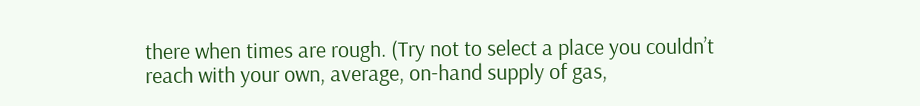there when times are rough. (Try not to select a place you couldn’t reach with your own, average, on-hand supply of gas,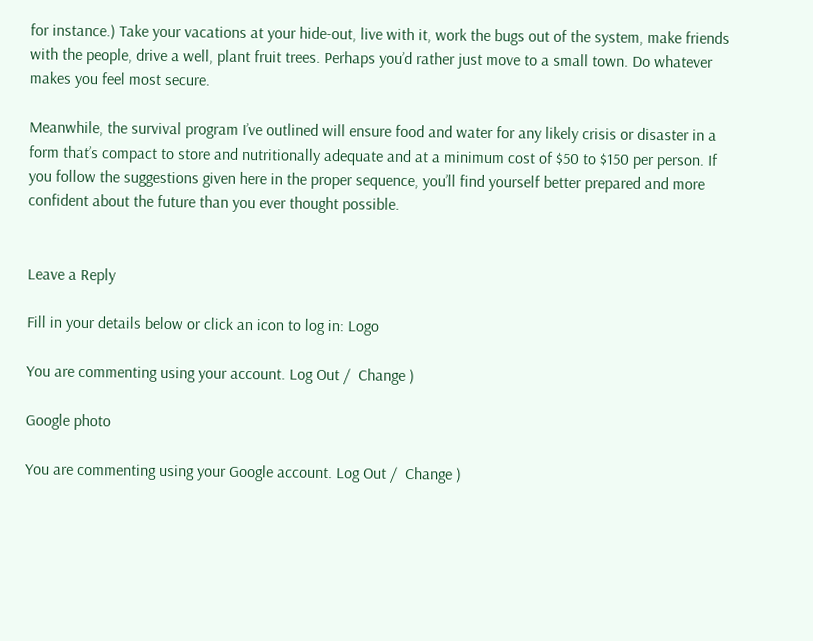for instance.) Take your vacations at your hide-out, live with it, work the bugs out of the system, make friends with the people, drive a well, plant fruit trees. Perhaps you’d rather just move to a small town. Do whatever makes you feel most secure.

Meanwhile, the survival program I’ve outlined will ensure food and water for any likely crisis or disaster in a form that’s compact to store and nutritionally adequate and at a minimum cost of $50 to $150 per person. If you follow the suggestions given here in the proper sequence, you’ll find yourself better prepared and more confident about the future than you ever thought possible.


Leave a Reply

Fill in your details below or click an icon to log in: Logo

You are commenting using your account. Log Out /  Change )

Google photo

You are commenting using your Google account. Log Out /  Change )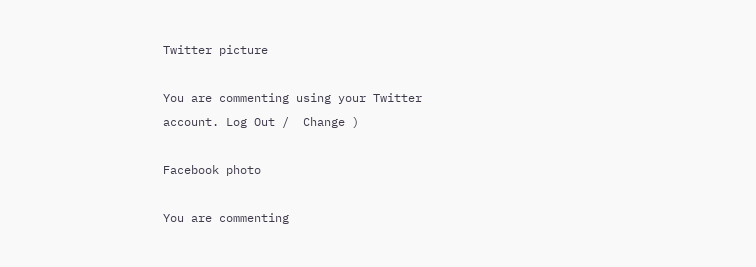Twitter picture

You are commenting using your Twitter account. Log Out /  Change )

Facebook photo

You are commenting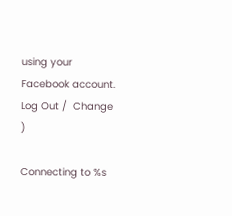using your Facebook account. Log Out /  Change )

Connecting to %s